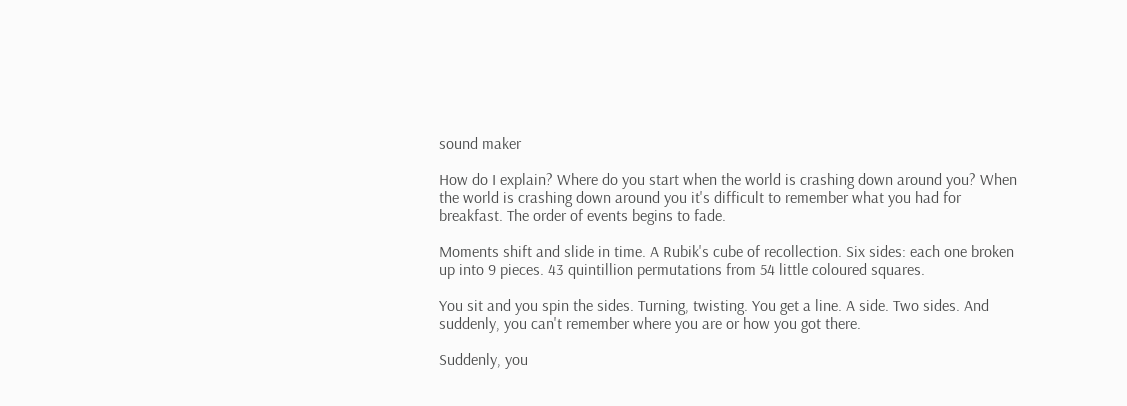sound maker

How do I explain? Where do you start when the world is crashing down around you? When the world is crashing down around you it's difficult to remember what you had for breakfast. The order of events begins to fade.

Moments shift and slide in time. A Rubik's cube of recollection. Six sides: each one broken up into 9 pieces. 43 quintillion permutations from 54 little coloured squares.

You sit and you spin the sides. Turning, twisting. You get a line. A side. Two sides. And suddenly, you can't remember where you are or how you got there.

Suddenly, you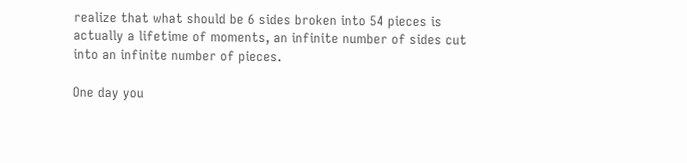realize that what should be 6 sides broken into 54 pieces is actually a lifetime of moments, an infinite number of sides cut into an infinite number of pieces.

One day you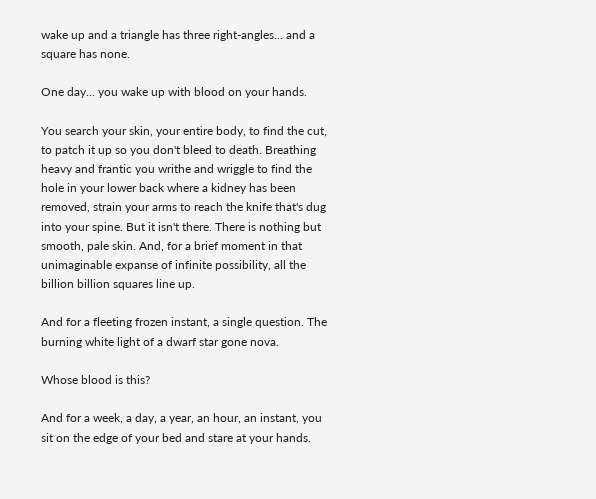wake up and a triangle has three right-angles... and a square has none.

One day... you wake up with blood on your hands.

You search your skin, your entire body, to find the cut, to patch it up so you don't bleed to death. Breathing heavy and frantic you writhe and wriggle to find the hole in your lower back where a kidney has been removed, strain your arms to reach the knife that's dug into your spine. But it isn't there. There is nothing but smooth, pale skin. And, for a brief moment in that unimaginable expanse of infinite possibility, all the billion billion squares line up.

And for a fleeting frozen instant, a single question. The burning white light of a dwarf star gone nova.

Whose blood is this?

And for a week, a day, a year, an hour, an instant, you sit on the edge of your bed and stare at your hands.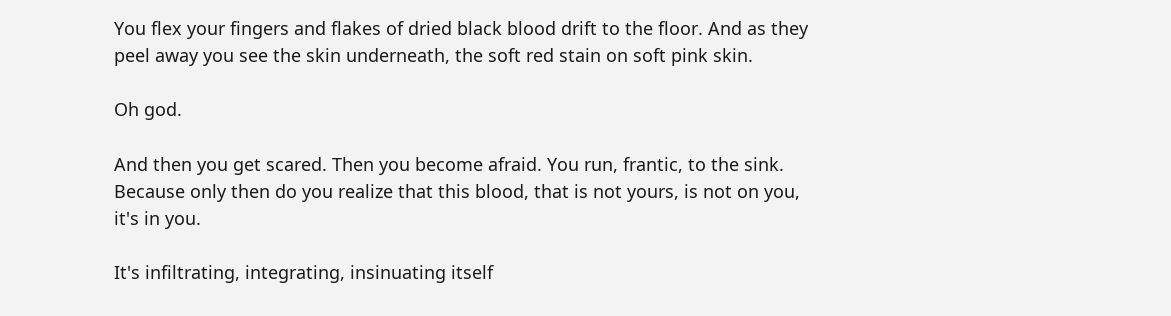You flex your fingers and flakes of dried black blood drift to the floor. And as they peel away you see the skin underneath, the soft red stain on soft pink skin.

Oh god.

And then you get scared. Then you become afraid. You run, frantic, to the sink. Because only then do you realize that this blood, that is not yours, is not on you, it's in you.

It's infiltrating, integrating, insinuating itself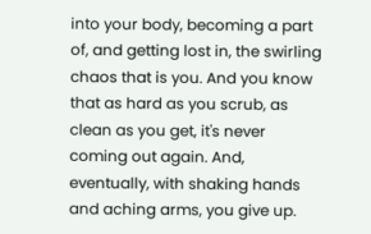into your body, becoming a part of, and getting lost in, the swirling chaos that is you. And you know that as hard as you scrub, as clean as you get, it's never coming out again. And, eventually, with shaking hands and aching arms, you give up.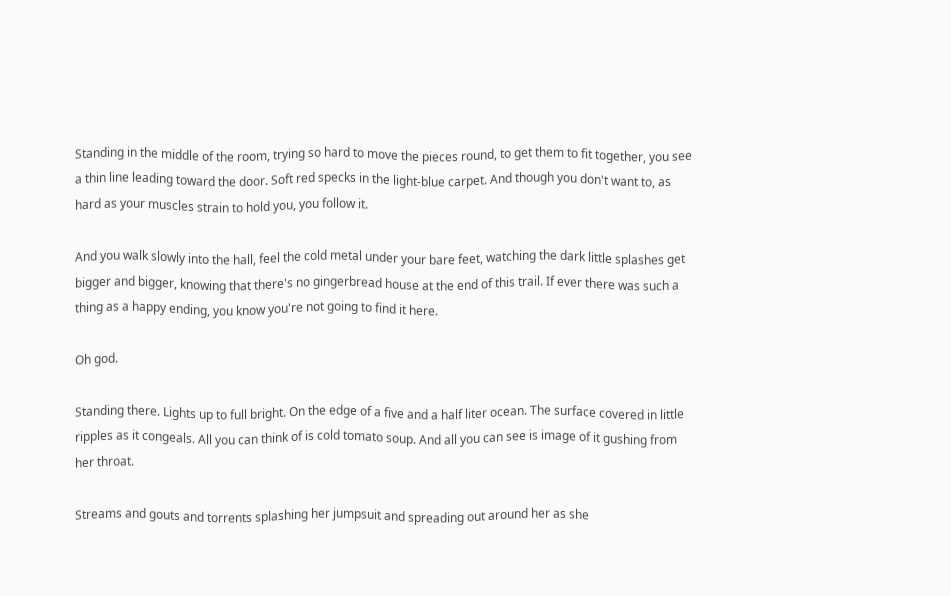Standing in the middle of the room, trying so hard to move the pieces round, to get them to fit together, you see a thin line leading toward the door. Soft red specks in the light-blue carpet. And though you don't want to, as hard as your muscles strain to hold you, you follow it.

And you walk slowly into the hall, feel the cold metal under your bare feet, watching the dark little splashes get bigger and bigger, knowing that there's no gingerbread house at the end of this trail. If ever there was such a thing as a happy ending, you know you're not going to find it here.

Oh god.

Standing there. Lights up to full bright. On the edge of a five and a half liter ocean. The surface covered in little ripples as it congeals. All you can think of is cold tomato soup. And all you can see is image of it gushing from her throat.

Streams and gouts and torrents splashing her jumpsuit and spreading out around her as she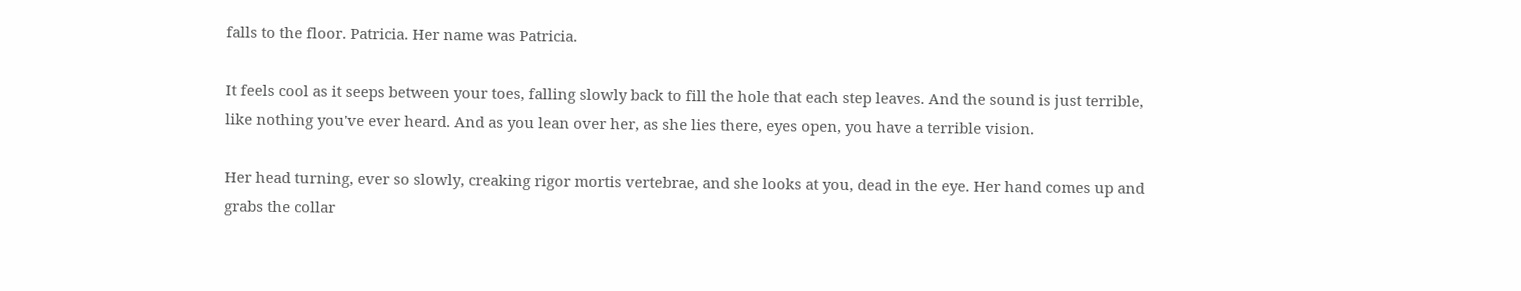falls to the floor. Patricia. Her name was Patricia.

It feels cool as it seeps between your toes, falling slowly back to fill the hole that each step leaves. And the sound is just terrible, like nothing you've ever heard. And as you lean over her, as she lies there, eyes open, you have a terrible vision.

Her head turning, ever so slowly, creaking rigor mortis vertebrae, and she looks at you, dead in the eye. Her hand comes up and grabs the collar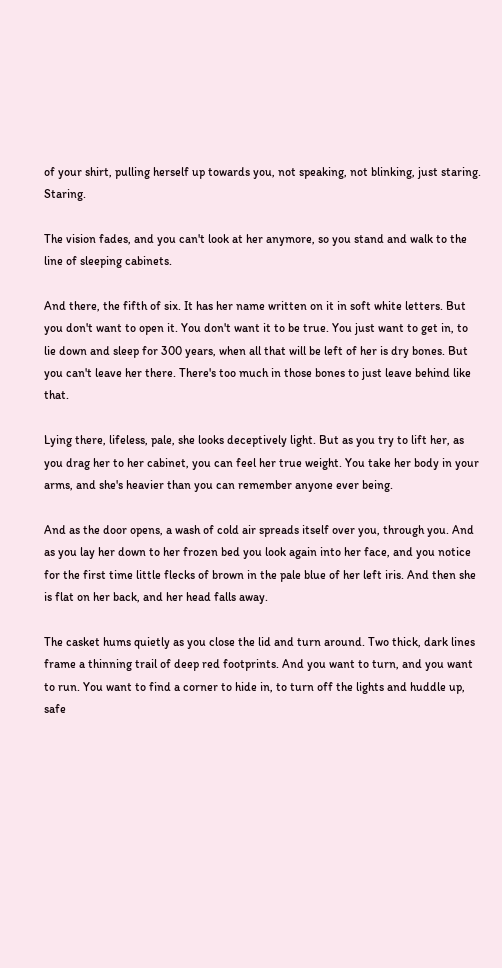of your shirt, pulling herself up towards you, not speaking, not blinking, just staring. Staring.

The vision fades, and you can't look at her anymore, so you stand and walk to the line of sleeping cabinets.

And there, the fifth of six. It has her name written on it in soft white letters. But you don't want to open it. You don't want it to be true. You just want to get in, to lie down and sleep for 300 years, when all that will be left of her is dry bones. But you can't leave her there. There's too much in those bones to just leave behind like that.

Lying there, lifeless, pale, she looks deceptively light. But as you try to lift her, as you drag her to her cabinet, you can feel her true weight. You take her body in your arms, and she's heavier than you can remember anyone ever being.

And as the door opens, a wash of cold air spreads itself over you, through you. And as you lay her down to her frozen bed you look again into her face, and you notice for the first time little flecks of brown in the pale blue of her left iris. And then she is flat on her back, and her head falls away.

The casket hums quietly as you close the lid and turn around. Two thick, dark lines frame a thinning trail of deep red footprints. And you want to turn, and you want to run. You want to find a corner to hide in, to turn off the lights and huddle up, safe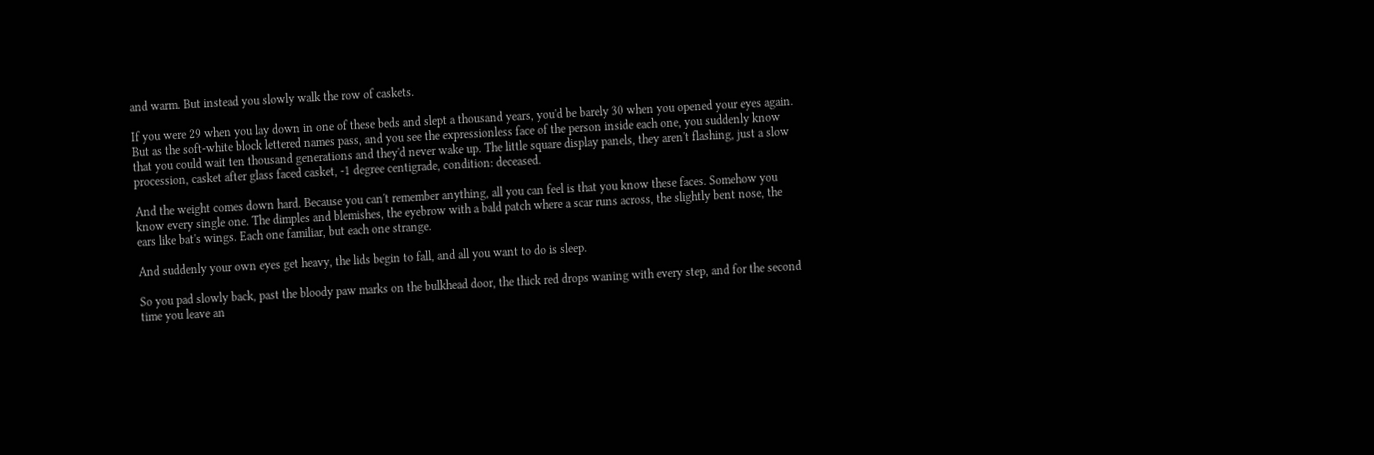and warm. But instead you slowly walk the row of caskets.

If you were 29 when you lay down in one of these beds and slept a thousand years, you'd be barely 30 when you opened your eyes again. But as the soft-white block lettered names pass, and you see the expressionless face of the person inside each one, you suddenly know that you could wait ten thousand generations and they'd never wake up. The little square display panels, they aren't flashing, just a slow procession, casket after glass faced casket, -1 degree centigrade, condition: deceased.

And the weight comes down hard. Because you can't remember anything, all you can feel is that you know these faces. Somehow you know every single one. The dimples and blemishes, the eyebrow with a bald patch where a scar runs across, the slightly bent nose, the ears like bat's wings. Each one familiar, but each one strange.

And suddenly your own eyes get heavy, the lids begin to fall, and all you want to do is sleep.

So you pad slowly back, past the bloody paw marks on the bulkhead door, the thick red drops waning with every step, and for the second time you leave an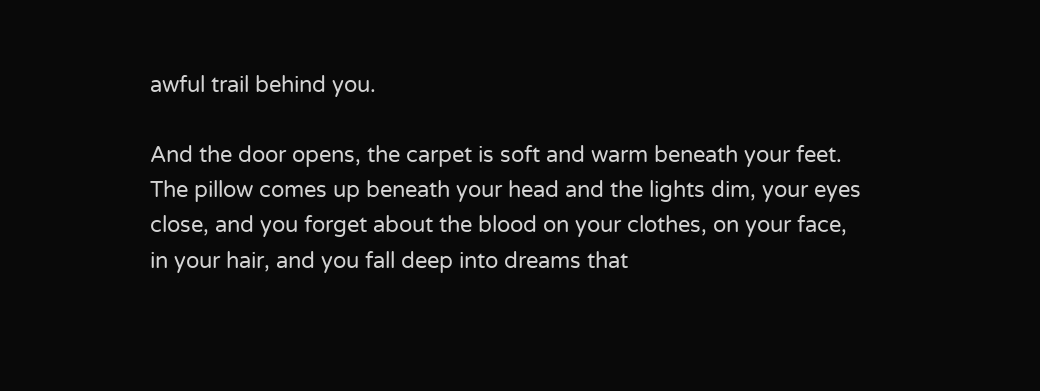awful trail behind you.

And the door opens, the carpet is soft and warm beneath your feet. The pillow comes up beneath your head and the lights dim, your eyes close, and you forget about the blood on your clothes, on your face, in your hair, and you fall deep into dreams that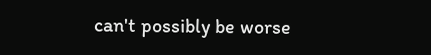can't possibly be worse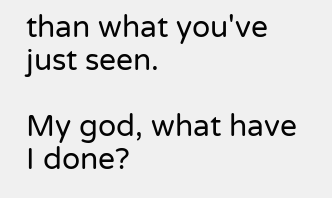than what you've just seen.

My god, what have I done?